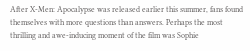After X-Men: Apocalypse was released earlier this summer, fans found themselves with more questions than answers. Perhaps the most thrilling and awe-inducing moment of the film was Sophie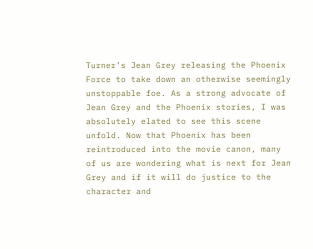Turner’s Jean Grey releasing the Phoenix Force to take down an otherwise seemingly unstoppable foe. As a strong advocate of Jean Grey and the Phoenix stories, I was absolutely elated to see this scene unfold. Now that Phoenix has been reintroduced into the movie canon, many of us are wondering what is next for Jean Grey and if it will do justice to the character and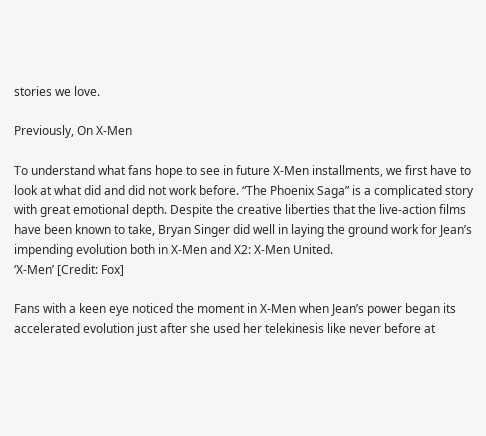stories we love.

Previously, On X-Men

To understand what fans hope to see in future X-Men installments, we first have to look at what did and did not work before. “The Phoenix Saga” is a complicated story with great emotional depth. Despite the creative liberties that the live-action films have been known to take, Bryan Singer did well in laying the ground work for Jean’s impending evolution both in X-Men and X2: X-Men United.
‘X-Men’ [Credit: Fox]

Fans with a keen eye noticed the moment in X-Men when Jean’s power began its accelerated evolution just after she used her telekinesis like never before at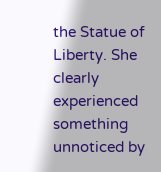the Statue of Liberty. She clearly experienced something unnoticed by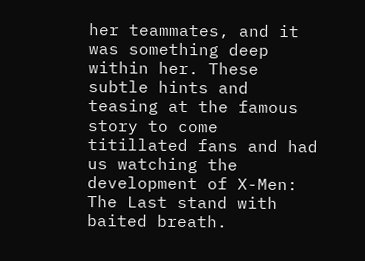her teammates, and it was something deep within her. These subtle hints and teasing at the famous story to come titillated fans and had us watching the development of X-Men: The Last stand with baited breath.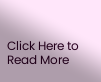Click Here to Read More